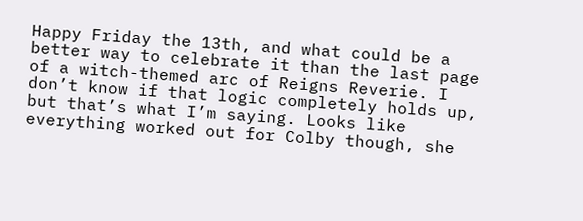Happy Friday the 13th, and what could be a better way to celebrate it than the last page of a witch-themed arc of Reigns Reverie. I don’t know if that logic completely holds up, but that’s what I’m saying. Looks like everything worked out for Colby though, she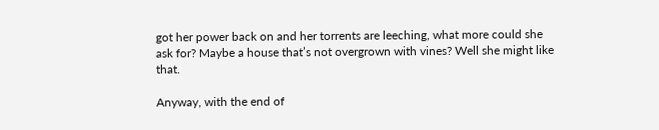got her power back on and her torrents are leeching, what more could she ask for? Maybe a house that’s not overgrown with vines? Well she might like that.

Anyway, with the end of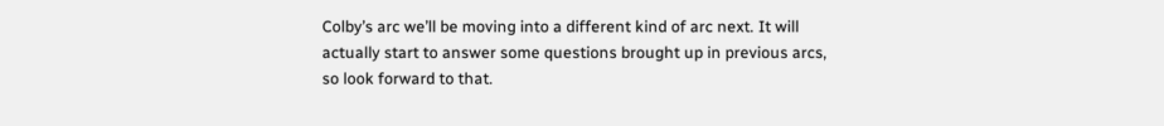Colby’s arc we’ll be moving into a different kind of arc next. It will actually start to answer some questions brought up in previous arcs, so look forward to that.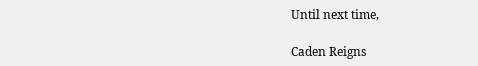Until next time,

Caden Reigns